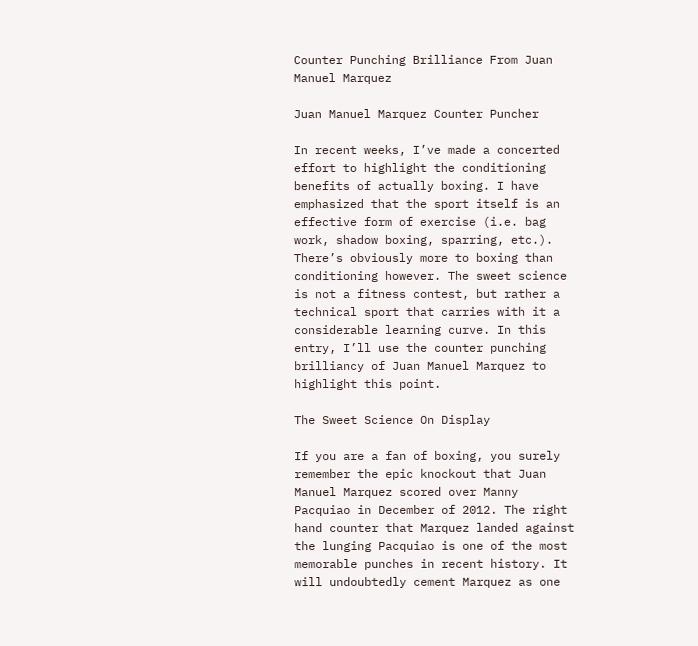Counter Punching Brilliance From Juan Manuel Marquez

Juan Manuel Marquez Counter Puncher

In recent weeks, I’ve made a concerted effort to highlight the conditioning benefits of actually boxing. I have emphasized that the sport itself is an effective form of exercise (i.e. bag work, shadow boxing, sparring, etc.). There’s obviously more to boxing than conditioning however. The sweet science is not a fitness contest, but rather a technical sport that carries with it a considerable learning curve. In this entry, I’ll use the counter punching brilliancy of Juan Manuel Marquez to highlight this point.

The Sweet Science On Display

If you are a fan of boxing, you surely remember the epic knockout that Juan Manuel Marquez scored over Manny Pacquiao in December of 2012. The right hand counter that Marquez landed against the lunging Pacquiao is one of the most memorable punches in recent history. It will undoubtedly cement Marquez as one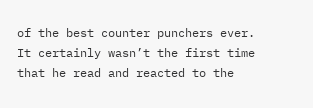of the best counter punchers ever. It certainly wasn’t the first time that he read and reacted to the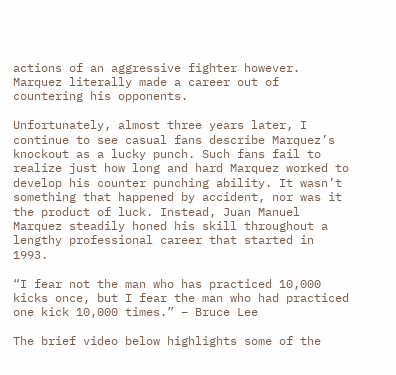actions of an aggressive fighter however. Marquez literally made a career out of countering his opponents.

Unfortunately, almost three years later, I continue to see casual fans describe Marquez’s knockout as a lucky punch. Such fans fail to realize just how long and hard Marquez worked to develop his counter punching ability. It wasn’t something that happened by accident, nor was it the product of luck. Instead, Juan Manuel Marquez steadily honed his skill throughout a lengthy professional career that started in 1993.

“I fear not the man who has practiced 10,000 kicks once, but I fear the man who had practiced one kick 10,000 times.” – Bruce Lee

The brief video below highlights some of the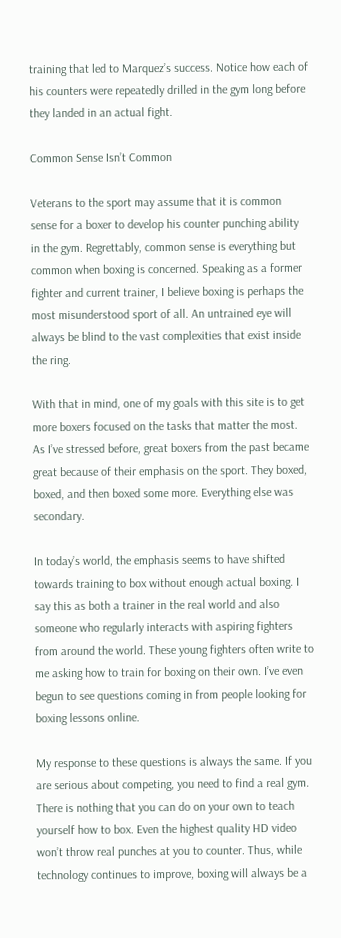training that led to Marquez’s success. Notice how each of his counters were repeatedly drilled in the gym long before they landed in an actual fight.

Common Sense Isn’t Common

Veterans to the sport may assume that it is common sense for a boxer to develop his counter punching ability in the gym. Regrettably, common sense is everything but common when boxing is concerned. Speaking as a former fighter and current trainer, I believe boxing is perhaps the most misunderstood sport of all. An untrained eye will always be blind to the vast complexities that exist inside the ring.

With that in mind, one of my goals with this site is to get more boxers focused on the tasks that matter the most. As I’ve stressed before, great boxers from the past became great because of their emphasis on the sport. They boxed, boxed, and then boxed some more. Everything else was secondary.

In today’s world, the emphasis seems to have shifted towards training to box without enough actual boxing. I say this as both a trainer in the real world and also someone who regularly interacts with aspiring fighters from around the world. These young fighters often write to me asking how to train for boxing on their own. I’ve even begun to see questions coming in from people looking for boxing lessons online.

My response to these questions is always the same. If you are serious about competing, you need to find a real gym. There is nothing that you can do on your own to teach yourself how to box. Even the highest quality HD video won’t throw real punches at you to counter. Thus, while technology continues to improve, boxing will always be a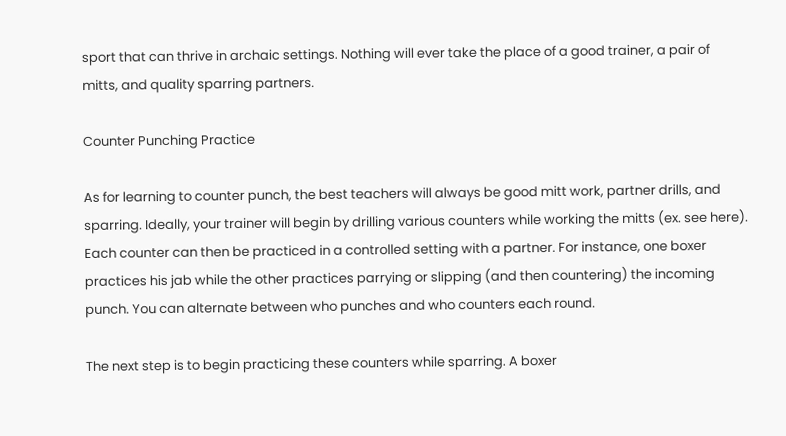sport that can thrive in archaic settings. Nothing will ever take the place of a good trainer, a pair of mitts, and quality sparring partners.

Counter Punching Practice

As for learning to counter punch, the best teachers will always be good mitt work, partner drills, and sparring. Ideally, your trainer will begin by drilling various counters while working the mitts (ex. see here). Each counter can then be practiced in a controlled setting with a partner. For instance, one boxer practices his jab while the other practices parrying or slipping (and then countering) the incoming punch. You can alternate between who punches and who counters each round.

The next step is to begin practicing these counters while sparring. A boxer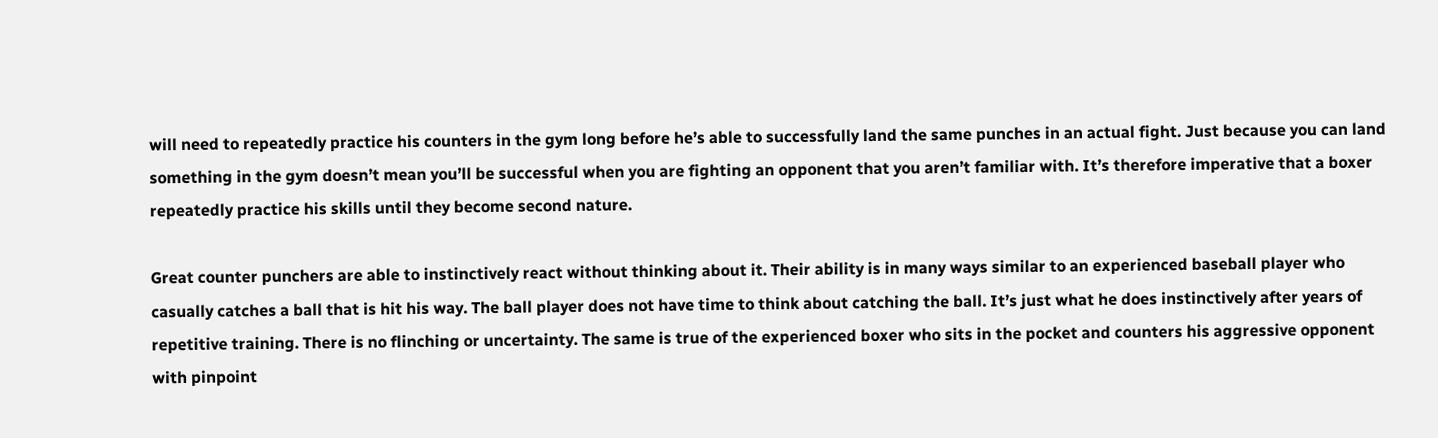will need to repeatedly practice his counters in the gym long before he’s able to successfully land the same punches in an actual fight. Just because you can land something in the gym doesn’t mean you’ll be successful when you are fighting an opponent that you aren’t familiar with. It’s therefore imperative that a boxer repeatedly practice his skills until they become second nature.

Great counter punchers are able to instinctively react without thinking about it. Their ability is in many ways similar to an experienced baseball player who casually catches a ball that is hit his way. The ball player does not have time to think about catching the ball. It’s just what he does instinctively after years of repetitive training. There is no flinching or uncertainty. The same is true of the experienced boxer who sits in the pocket and counters his aggressive opponent with pinpoint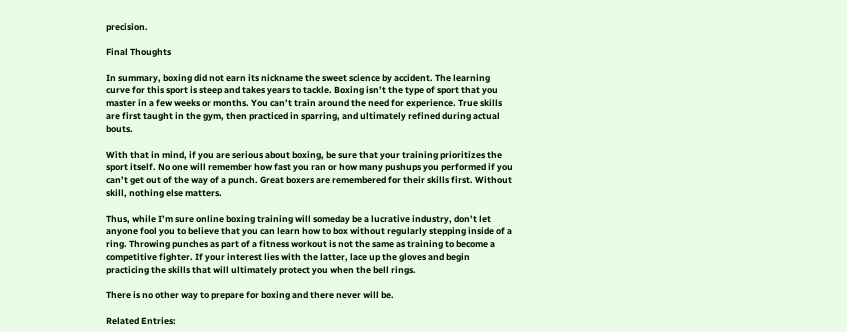precision.

Final Thoughts

In summary, boxing did not earn its nickname the sweet science by accident. The learning curve for this sport is steep and takes years to tackle. Boxing isn’t the type of sport that you master in a few weeks or months. You can’t train around the need for experience. True skills are first taught in the gym, then practiced in sparring, and ultimately refined during actual bouts.

With that in mind, if you are serious about boxing, be sure that your training prioritizes the sport itself. No one will remember how fast you ran or how many pushups you performed if you can’t get out of the way of a punch. Great boxers are remembered for their skills first. Without skill, nothing else matters.

Thus, while I’m sure online boxing training will someday be a lucrative industry, don’t let anyone fool you to believe that you can learn how to box without regularly stepping inside of a ring. Throwing punches as part of a fitness workout is not the same as training to become a competitive fighter. If your interest lies with the latter, lace up the gloves and begin practicing the skills that will ultimately protect you when the bell rings.

There is no other way to prepare for boxing and there never will be.

Related Entries: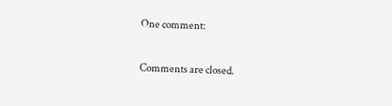One comment:

Comments are closed.